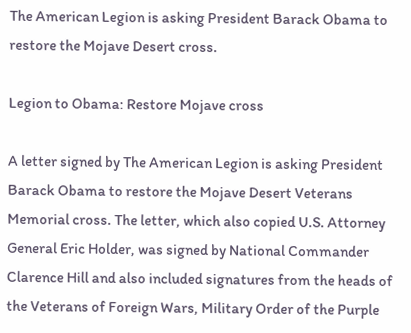The American Legion is asking President Barack Obama to restore the Mojave Desert cross.

Legion to Obama: Restore Mojave cross

A letter signed by The American Legion is asking President Barack Obama to restore the Mojave Desert Veterans Memorial cross. The letter, which also copied U.S. Attorney General Eric Holder, was signed by National Commander Clarence Hill and also included signatures from the heads of the Veterans of Foreign Wars, Military Order of the Purple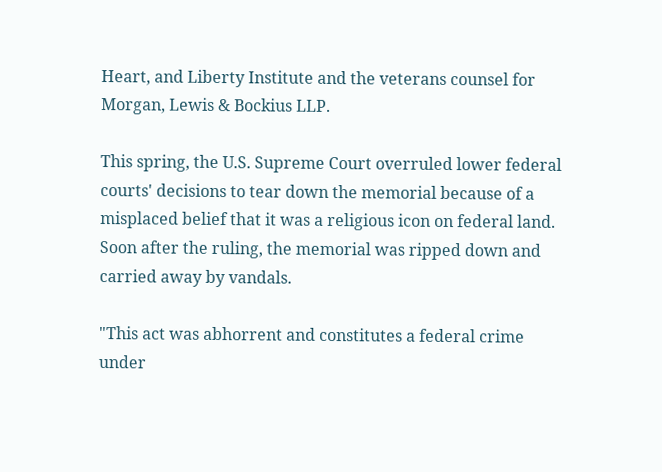Heart, and Liberty Institute and the veterans counsel for Morgan, Lewis & Bockius LLP.

This spring, the U.S. Supreme Court overruled lower federal courts' decisions to tear down the memorial because of a misplaced belief that it was a religious icon on federal land. Soon after the ruling, the memorial was ripped down and carried away by vandals.

"This act was abhorrent and constitutes a federal crime under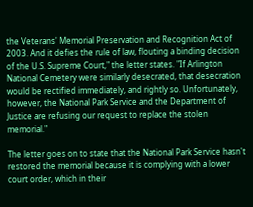the Veterans' Memorial Preservation and Recognition Act of 2003. And it defies the rule of law, flouting a binding decision of the U.S. Supreme Court," the letter states. "If Arlington National Cemetery were similarly desecrated, that desecration would be rectified immediately, and rightly so. Unfortunately, however, the National Park Service and the Department of Justice are refusing our request to replace the stolen memorial."

The letter goes on to state that the National Park Service hasn't restored the memorial because it is complying with a lower court order, which in their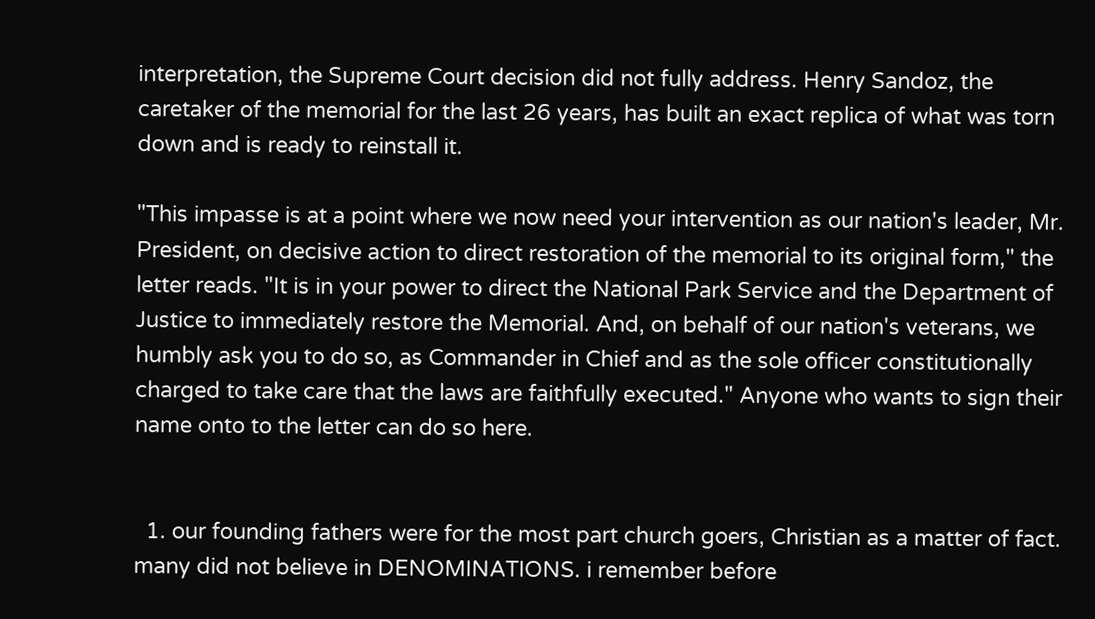interpretation, the Supreme Court decision did not fully address. Henry Sandoz, the caretaker of the memorial for the last 26 years, has built an exact replica of what was torn down and is ready to reinstall it.

"This impasse is at a point where we now need your intervention as our nation's leader, Mr. President, on decisive action to direct restoration of the memorial to its original form," the letter reads. "It is in your power to direct the National Park Service and the Department of Justice to immediately restore the Memorial. And, on behalf of our nation's veterans, we humbly ask you to do so, as Commander in Chief and as the sole officer constitutionally charged to take care that the laws are faithfully executed." Anyone who wants to sign their name onto to the letter can do so here.


  1. our founding fathers were for the most part church goers, Christian as a matter of fact. many did not believe in DENOMINATIONS. i remember before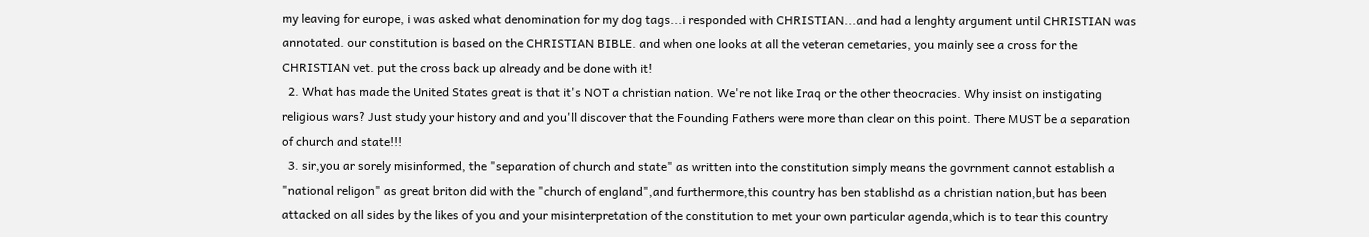my leaving for europe, i was asked what denomination for my dog tags...i responded with CHRISTIAN...and had a lenghty argument until CHRISTIAN was annotated. our constitution is based on the CHRISTIAN BIBLE. and when one looks at all the veteran cemetaries, you mainly see a cross for the CHRISTIAN vet. put the cross back up already and be done with it!
  2. What has made the United States great is that it's NOT a christian nation. We're not like Iraq or the other theocracies. Why insist on instigating religious wars? Just study your history and and you'll discover that the Founding Fathers were more than clear on this point. There MUST be a separation of church and state!!!
  3. sir,you ar sorely misinformed, the "separation of church and state" as written into the constitution simply means the govrnment cannot establish a "national religon" as great briton did with the "church of england",and furthermore,this country has ben stablishd as a christian nation,but has been attacked on all sides by the likes of you and your misinterpretation of the constitution to met your own particular agenda,which is to tear this country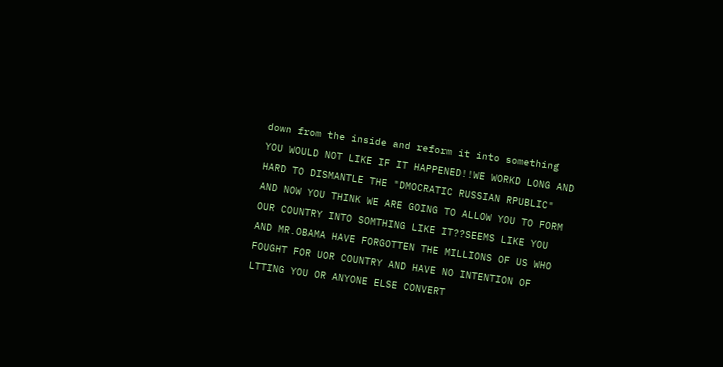down from the inside and reform it into something YOU WOULD NOT LIKE IF IT HAPPENED!!WE WORKD LONG AND HARD TO DISMANTLE THE "DMOCRATIC RUSSIAN RPUBLIC" AND NOW YOU THINK WE ARE GOING TO ALLOW YOU TO FORM OUR COUNTRY INTO SOMTHING LIKE IT??SEEMS LIKE YOU AND MR.OBAMA HAVE FORGOTTEN THE MILLIONS OF US WHO FOUGHT FOR UOR COUNTRY AND HAVE NO INTENTION OF LTTING YOU OR ANYONE ELSE CONVERT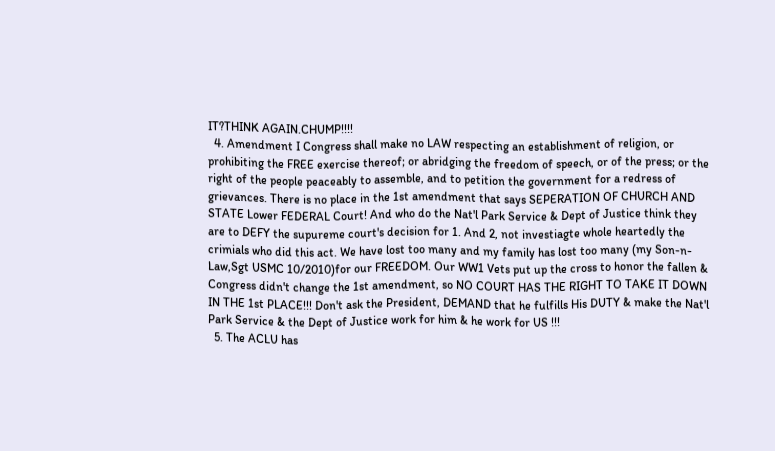IT?THINK AGAIN.CHUMP!!!!
  4. Amendment I Congress shall make no LAW respecting an establishment of religion, or prohibiting the FREE exercise thereof; or abridging the freedom of speech, or of the press; or the right of the people peaceably to assemble, and to petition the government for a redress of grievances. There is no place in the 1st amendment that says SEPERATION OF CHURCH AND STATE Lower FEDERAL Court! And who do the Nat'l Park Service & Dept of Justice think they are to DEFY the supureme court's decision for 1. And 2, not investiagte whole heartedly the crimials who did this act. We have lost too many and my family has lost too many (my Son-n-Law,Sgt USMC 10/2010)for our FREEDOM. Our WW1 Vets put up the cross to honor the fallen & Congress didn't change the 1st amendment, so NO COURT HAS THE RIGHT TO TAKE IT DOWN IN THE 1st PLACE!!! Don't ask the President, DEMAND that he fulfills His DUTY & make the Nat'l Park Service & the Dept of Justice work for him & he work for US !!!
  5. The ACLU has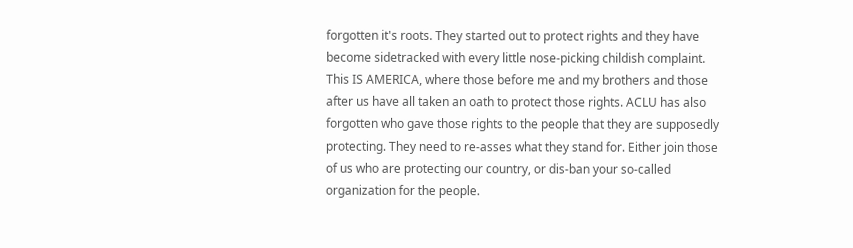forgotten it's roots. They started out to protect rights and they have become sidetracked with every little nose-picking childish complaint. This IS AMERICA, where those before me and my brothers and those after us have all taken an oath to protect those rights. ACLU has also forgotten who gave those rights to the people that they are supposedly protecting. They need to re-asses what they stand for. Either join those of us who are protecting our country, or dis-ban your so-called organization for the people.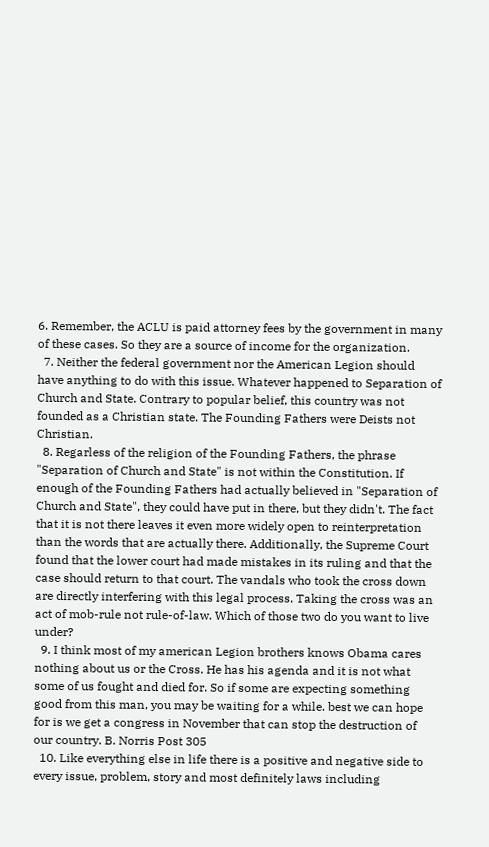6. Remember, the ACLU is paid attorney fees by the government in many of these cases. So they are a source of income for the organization.
  7. Neither the federal government nor the American Legion should have anything to do with this issue. Whatever happened to Separation of Church and State. Contrary to popular belief, this country was not founded as a Christian state. The Founding Fathers were Deists not Christian.
  8. Regarless of the religion of the Founding Fathers, the phrase "Separation of Church and State" is not within the Constitution. If enough of the Founding Fathers had actually believed in "Separation of Church and State", they could have put in there, but they didn't. The fact that it is not there leaves it even more widely open to reinterpretation than the words that are actually there. Additionally, the Supreme Court found that the lower court had made mistakes in its ruling and that the case should return to that court. The vandals who took the cross down are directly interfering with this legal process. Taking the cross was an act of mob-rule not rule-of-law. Which of those two do you want to live under?
  9. I think most of my american Legion brothers knows Obama cares nothing about us or the Cross. He has his agenda and it is not what some of us fought and died for. So if some are expecting something good from this man, you may be waiting for a while. best we can hope for is we get a congress in November that can stop the destruction of our country. B. Norris Post 305
  10. Like everything else in life there is a positive and negative side to every issue, problem, story and most definitely laws including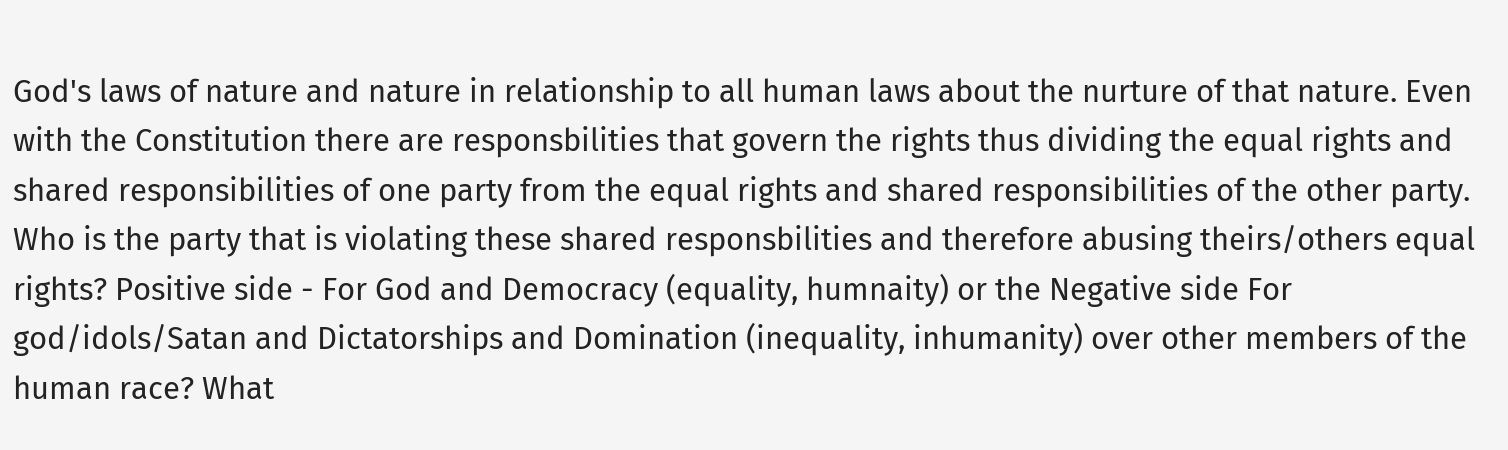God's laws of nature and nature in relationship to all human laws about the nurture of that nature. Even with the Constitution there are responsbilities that govern the rights thus dividing the equal rights and shared responsibilities of one party from the equal rights and shared responsibilities of the other party. Who is the party that is violating these shared responsbilities and therefore abusing theirs/others equal rights? Positive side - For God and Democracy (equality, humnaity) or the Negative side For god/idols/Satan and Dictatorships and Domination (inequality, inhumanity) over other members of the human race? What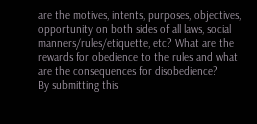are the motives, intents, purposes, objectives, opportunity on both sides of all laws, social manners/rules/etiquette, etc? What are the rewards for obedience to the rules and what are the consequences for disobedience?
By submitting this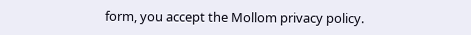form, you accept the Mollom privacy policy.